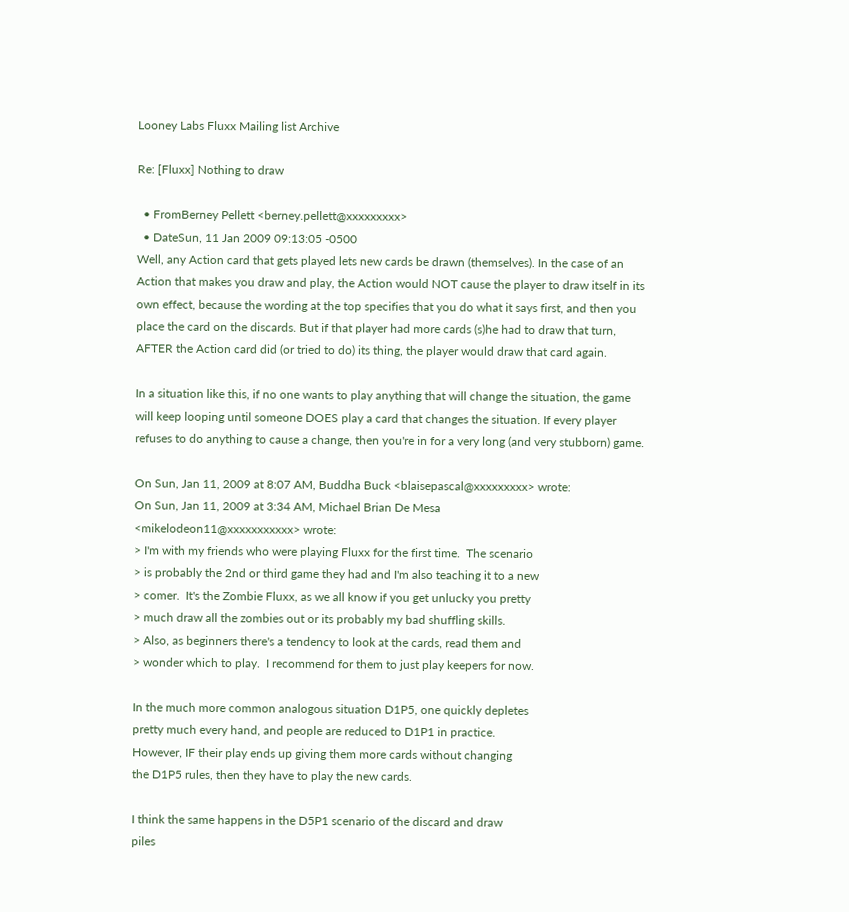Looney Labs Fluxx Mailing list Archive

Re: [Fluxx] Nothing to draw

  • FromBerney Pellett <berney.pellett@xxxxxxxxx>
  • DateSun, 11 Jan 2009 09:13:05 -0500
Well, any Action card that gets played lets new cards be drawn (themselves). In the case of an Action that makes you draw and play, the Action would NOT cause the player to draw itself in its own effect, because the wording at the top specifies that you do what it says first, and then you place the card on the discards. But if that player had more cards (s)he had to draw that turn, AFTER the Action card did (or tried to do) its thing, the player would draw that card again.

In a situation like this, if no one wants to play anything that will change the situation, the game will keep looping until someone DOES play a card that changes the situation. If every player refuses to do anything to cause a change, then you're in for a very long (and very stubborn) game.

On Sun, Jan 11, 2009 at 8:07 AM, Buddha Buck <blaisepascal@xxxxxxxxx> wrote:
On Sun, Jan 11, 2009 at 3:34 AM, Michael Brian De Mesa
<mikelodeon11@xxxxxxxxxxx> wrote:
> I'm with my friends who were playing Fluxx for the first time.  The scenario
> is probably the 2nd or third game they had and I'm also teaching it to a new
> comer.  It's the Zombie Fluxx, as we all know if you get unlucky you pretty
> much draw all the zombies out or its probably my bad shuffling skills.
> Also, as beginners there's a tendency to look at the cards, read them and
> wonder which to play.  I recommend for them to just play keepers for now.

In the much more common analogous situation D1P5, one quickly depletes
pretty much every hand, and people are reduced to D1P1 in practice.
However, IF their play ends up giving them more cards without changing
the D1P5 rules, then they have to play the new cards.

I think the same happens in the D5P1 scenario of the discard and draw
piles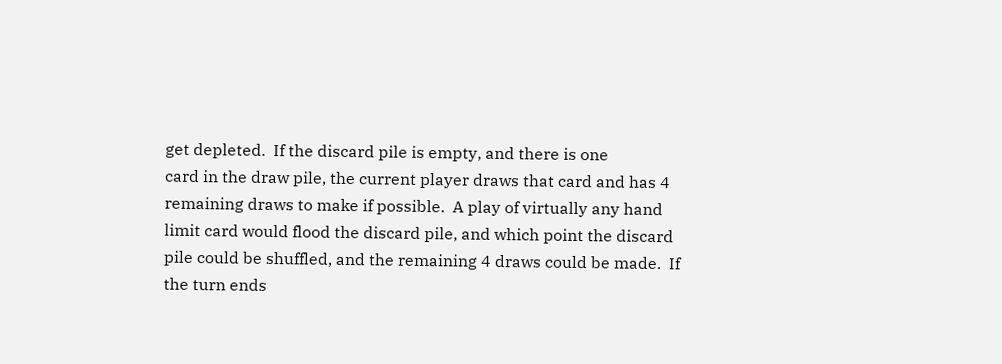get depleted.  If the discard pile is empty, and there is one
card in the draw pile, the current player draws that card and has 4
remaining draws to make if possible.  A play of virtually any hand
limit card would flood the discard pile, and which point the discard
pile could be shuffled, and the remaining 4 draws could be made.  If
the turn ends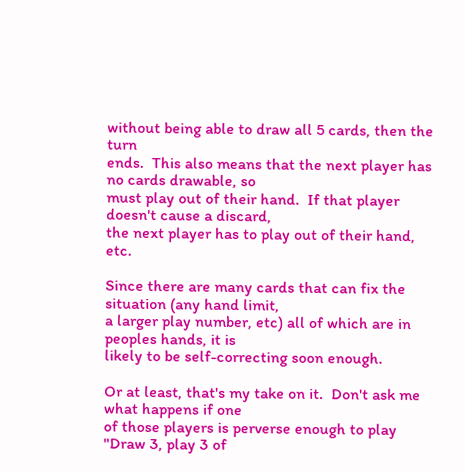without being able to draw all 5 cards, then the turn
ends.  This also means that the next player has no cards drawable, so
must play out of their hand.  If that player doesn't cause a discard,
the next player has to play out of their hand, etc.

Since there are many cards that can fix the situation (any hand limit,
a larger play number, etc) all of which are in peoples hands, it is
likely to be self-correcting soon enough.

Or at least, that's my take on it.  Don't ask me what happens if one
of those players is perverse enough to play "Draw 3, play 3 of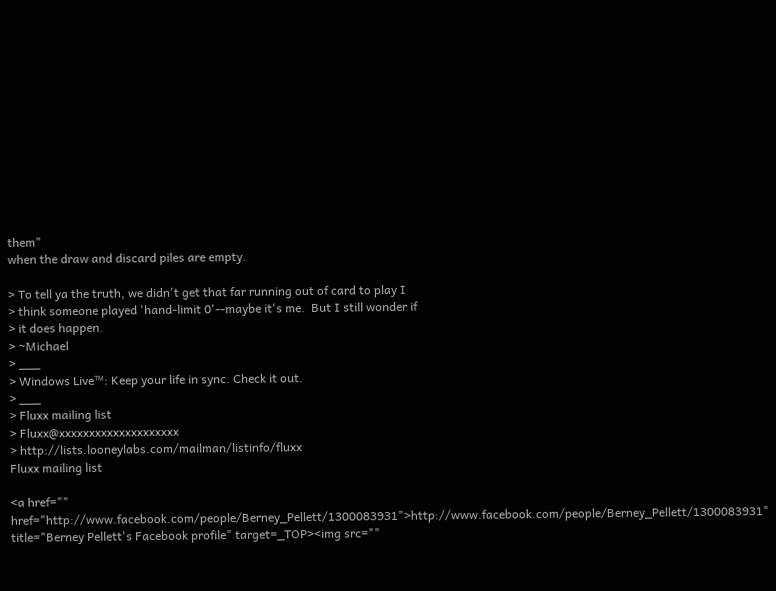them"
when the draw and discard piles are empty.

> To tell ya the truth, we didn't get that far running out of card to play I
> think someone played 'hand-limit 0'--maybe it's me.  But I still wonder if
> it does happen.
> ~Michael
> ___
> Windows Live™: Keep your life in sync. Check it out.
> ___
> Fluxx mailing list
> Fluxx@xxxxxxxxxxxxxxxxxxxx
> http://lists.looneylabs.com/mailman/listinfo/fluxx
Fluxx mailing list

<a href="" href="http://www.facebook.com/people/Berney_Pellett/1300083931">http://www.facebook.com/people/Berney_Pellett/1300083931" title="Berney Pellett's Facebook profile" target=_TOP><img src=""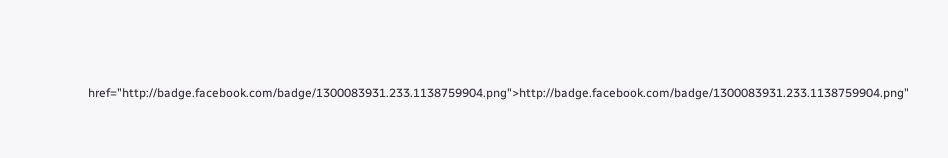href="http://badge.facebook.com/badge/1300083931.233.1138759904.png">http://badge.facebook.com/badge/1300083931.233.1138759904.png"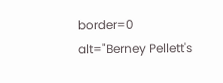border=0 alt="Berney Pellett's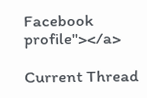Facebook profile"></a>

Current Thread